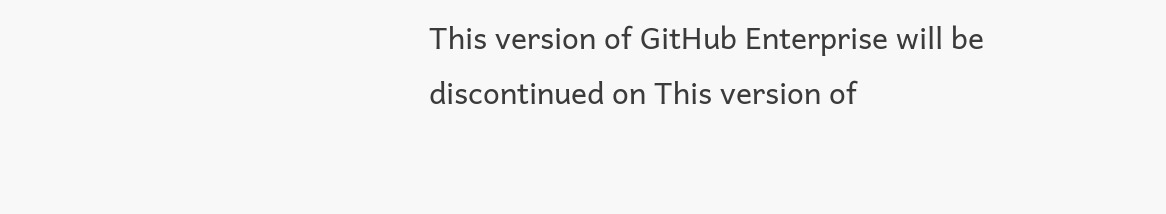This version of GitHub Enterprise will be discontinued on This version of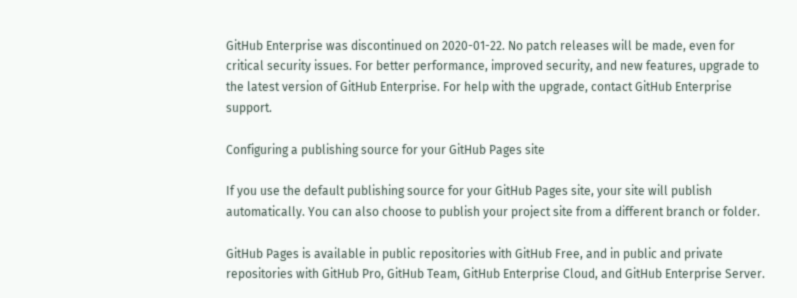GitHub Enterprise was discontinued on 2020-01-22. No patch releases will be made, even for critical security issues. For better performance, improved security, and new features, upgrade to the latest version of GitHub Enterprise. For help with the upgrade, contact GitHub Enterprise support.

Configuring a publishing source for your GitHub Pages site

If you use the default publishing source for your GitHub Pages site, your site will publish automatically. You can also choose to publish your project site from a different branch or folder.

GitHub Pages is available in public repositories with GitHub Free, and in public and private repositories with GitHub Pro, GitHub Team, GitHub Enterprise Cloud, and GitHub Enterprise Server.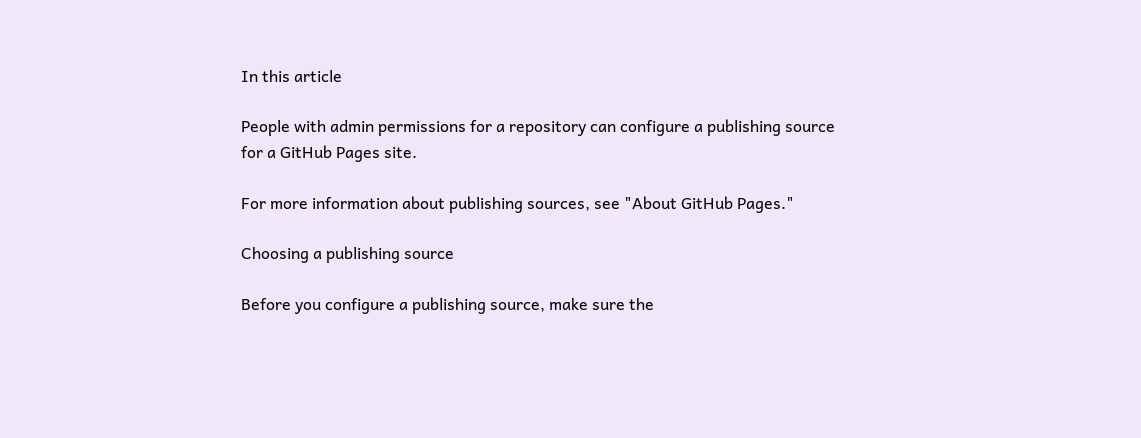In this article

People with admin permissions for a repository can configure a publishing source for a GitHub Pages site.

For more information about publishing sources, see "About GitHub Pages."

Choosing a publishing source

Before you configure a publishing source, make sure the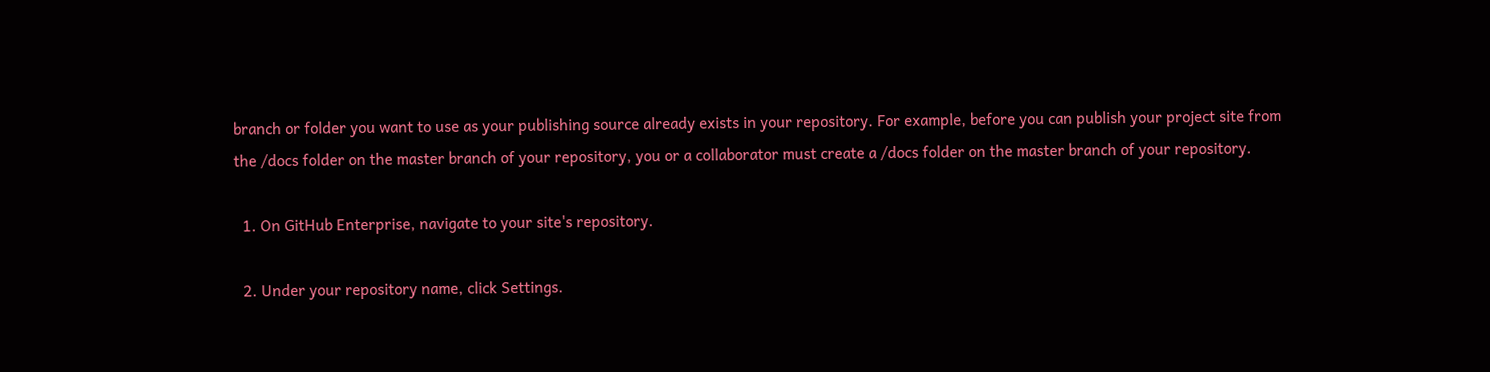branch or folder you want to use as your publishing source already exists in your repository. For example, before you can publish your project site from the /docs folder on the master branch of your repository, you or a collaborator must create a /docs folder on the master branch of your repository.

  1. On GitHub Enterprise, navigate to your site's repository.

  2. Under your repository name, click Settings.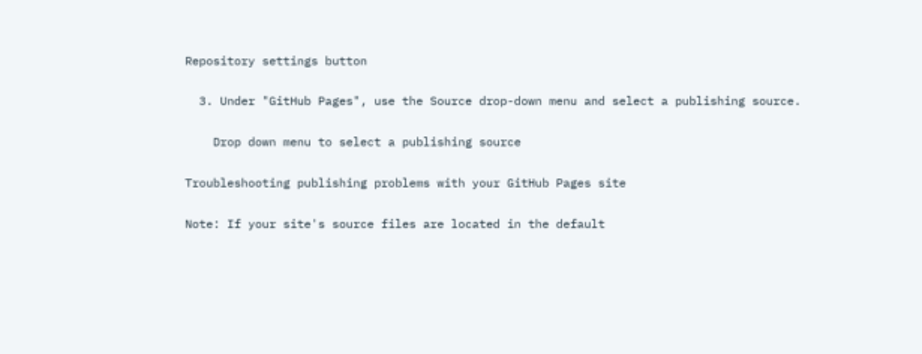Repository settings button

  3. Under "GitHub Pages", use the Source drop-down menu and select a publishing source.

    Drop down menu to select a publishing source

Troubleshooting publishing problems with your GitHub Pages site

Note: If your site's source files are located in the default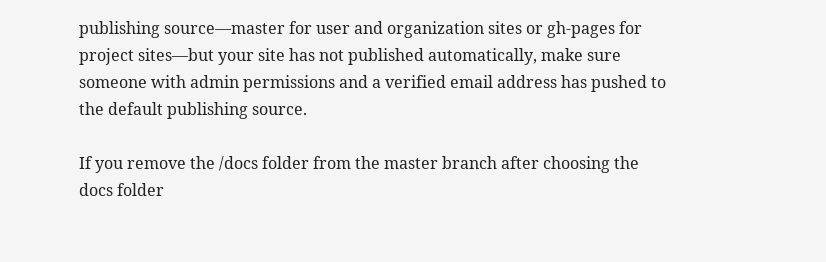publishing source—master for user and organization sites or gh-pages for project sites—but your site has not published automatically, make sure someone with admin permissions and a verified email address has pushed to the default publishing source.

If you remove the /docs folder from the master branch after choosing the docs folder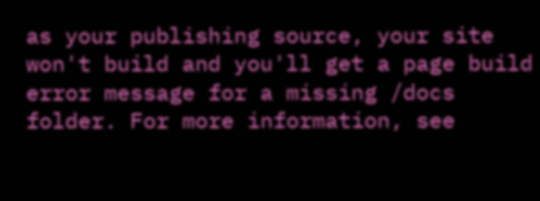as your publishing source, your site won't build and you'll get a page build error message for a missing /docs folder. For more information, see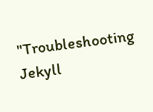"Troubleshooting Jekyll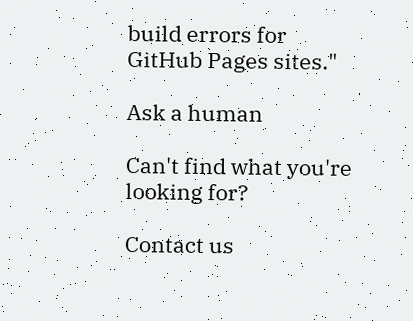build errors for GitHub Pages sites."

Ask a human

Can't find what you're looking for?

Contact us